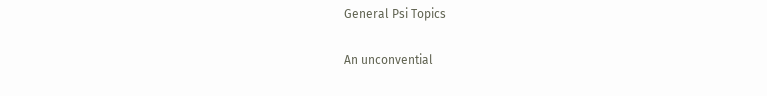General Psi Topics

An unconvential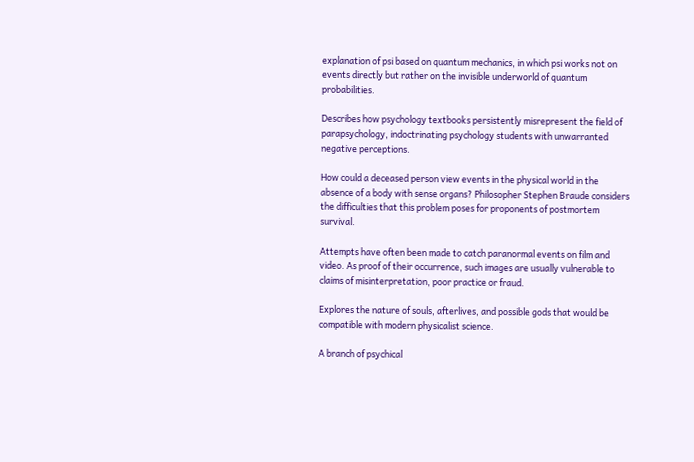explanation of psi based on quantum mechanics, in which psi works not on events directly but rather on the invisible underworld of quantum probabilities.

Describes how psychology textbooks persistently misrepresent the field of parapsychology, indoctrinating psychology students with unwarranted negative perceptions.

How could a deceased person view events in the physical world in the absence of a body with sense organs? Philosopher Stephen Braude considers the difficulties that this problem poses for proponents of postmortem survival.

Attempts have often been made to catch paranormal events on film and video. As proof of their occurrence, such images are usually vulnerable to claims of misinterpretation, poor practice or fraud.

Explores the nature of souls, afterlives, and possible gods that would be compatible with modern physicalist science.

A branch of psychical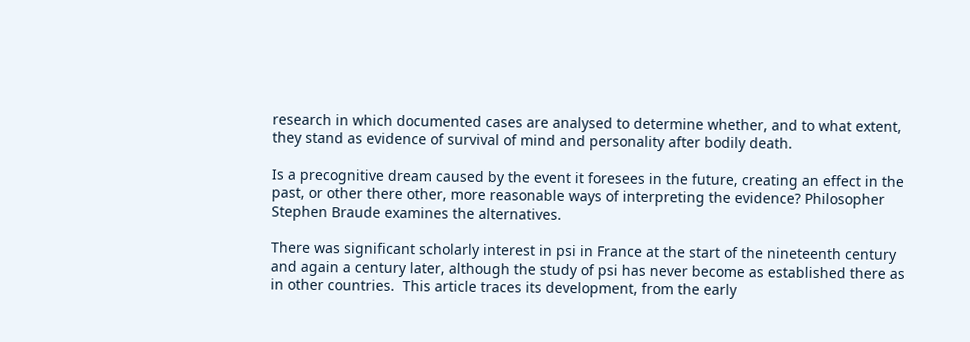research in which documented cases are analysed to determine whether, and to what extent, they stand as evidence of survival of mind and personality after bodily death.

Is a precognitive dream caused by the event it foresees in the future, creating an effect in the past, or other there other, more reasonable ways of interpreting the evidence? Philosopher Stephen Braude examines the alternatives.

There was significant scholarly interest in psi in France at the start of the nineteenth century and again a century later, although the study of psi has never become as established there as in other countries.  This article traces its development, from the early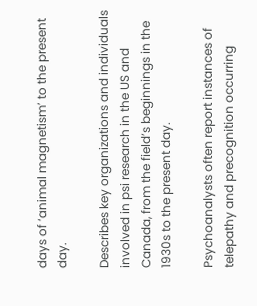days of ‘animal magnetism’ to the present day.

Describes key organizations and individuals involved in psi research in the US and Canada, from the field’s beginnings in the 1930s to the present day.

Psychoanalysts often report instances of telepathy and precognition occurring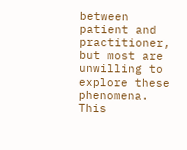between patient and practitioner, but most are unwilling to explore these phenomena.  This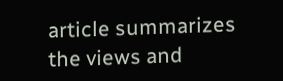article summarizes the views and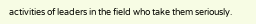activities of leaders in the field who take them seriously.